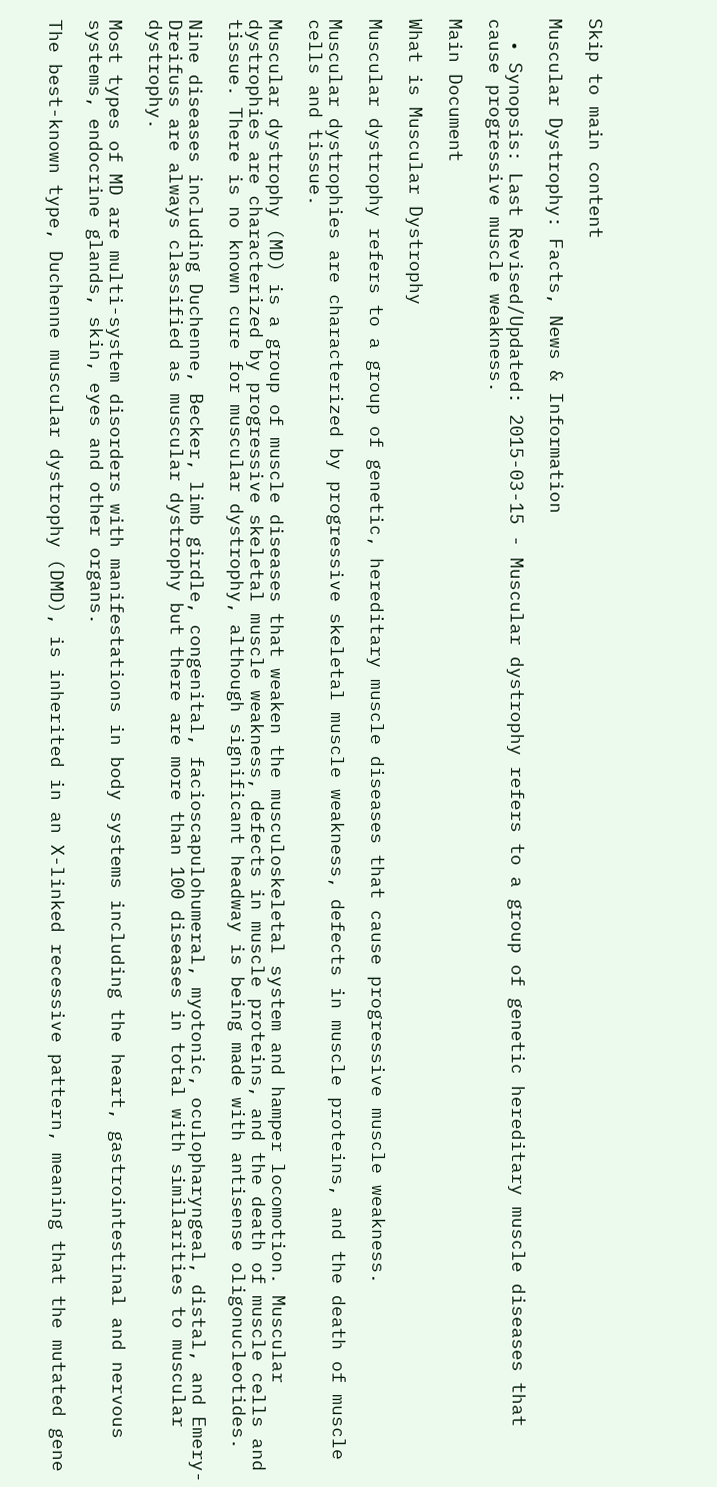Skip to main content

Muscular Dystrophy: Facts, News & Information

  • Synopsis: Last Revised/Updated: 2015-03-15 - Muscular dystrophy refers to a group of genetic hereditary muscle diseases that cause progressive muscle weakness.

Main Document

What is Muscular Dystrophy

Muscular dystrophy refers to a group of genetic, hereditary muscle diseases that cause progressive muscle weakness.

Muscular dystrophies are characterized by progressive skeletal muscle weakness, defects in muscle proteins, and the death of muscle cells and tissue.

Muscular dystrophy (MD) is a group of muscle diseases that weaken the musculoskeletal system and hamper locomotion. Muscular dystrophies are characterized by progressive skeletal muscle weakness, defects in muscle proteins, and the death of muscle cells and tissue. There is no known cure for muscular dystrophy, although significant headway is being made with antisense oligonucleotides.

Nine diseases including Duchenne, Becker, limb girdle, congenital, facioscapulohumeral, myotonic, oculopharyngeal, distal, and Emery-Dreifuss are always classified as muscular dystrophy but there are more than 100 diseases in total with similarities to muscular dystrophy.

Most types of MD are multi-system disorders with manifestations in body systems including the heart, gastrointestinal and nervous systems, endocrine glands, skin, eyes and other organs.

The best-known type, Duchenne muscular dystrophy (DMD), is inherited in an X-linked recessive pattern, meaning that the mutated gene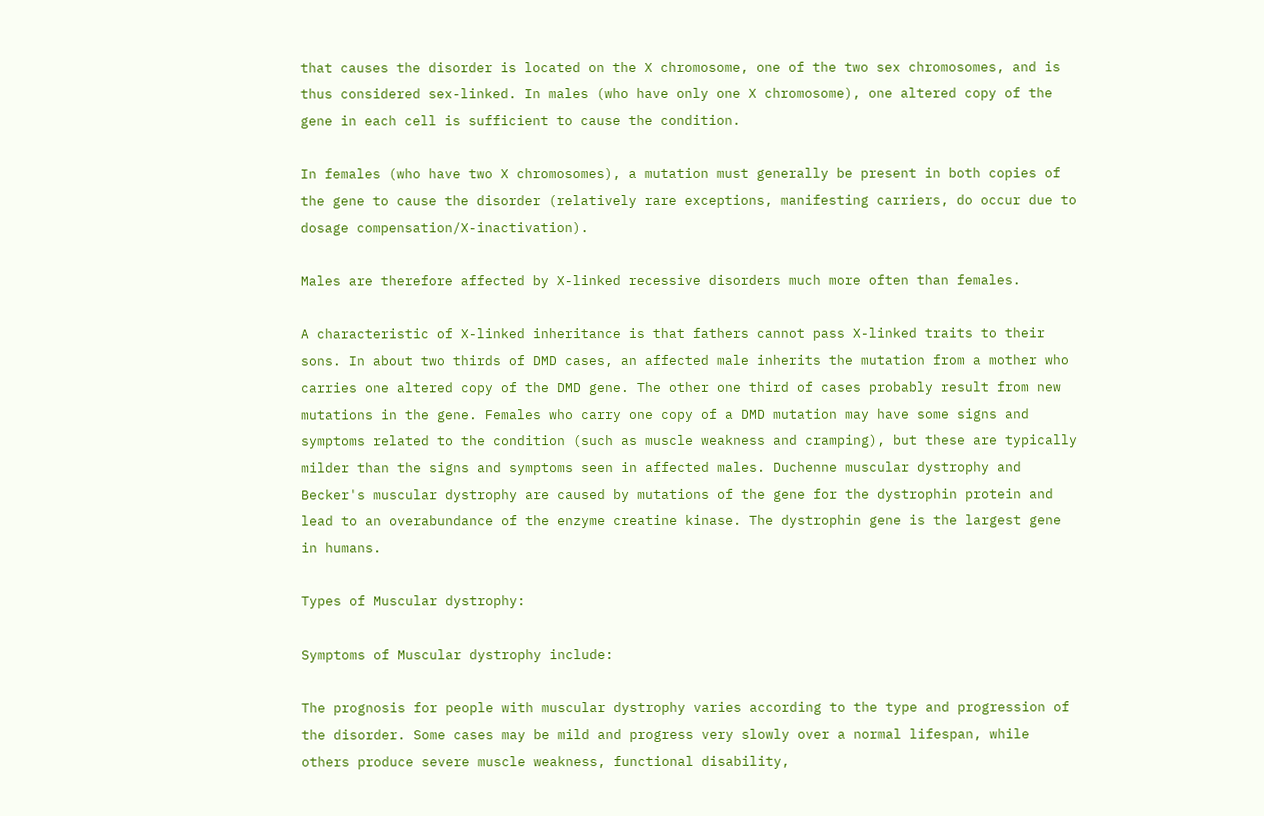that causes the disorder is located on the X chromosome, one of the two sex chromosomes, and is thus considered sex-linked. In males (who have only one X chromosome), one altered copy of the gene in each cell is sufficient to cause the condition.

In females (who have two X chromosomes), a mutation must generally be present in both copies of the gene to cause the disorder (relatively rare exceptions, manifesting carriers, do occur due to dosage compensation/X-inactivation).

Males are therefore affected by X-linked recessive disorders much more often than females.

A characteristic of X-linked inheritance is that fathers cannot pass X-linked traits to their sons. In about two thirds of DMD cases, an affected male inherits the mutation from a mother who carries one altered copy of the DMD gene. The other one third of cases probably result from new mutations in the gene. Females who carry one copy of a DMD mutation may have some signs and symptoms related to the condition (such as muscle weakness and cramping), but these are typically milder than the signs and symptoms seen in affected males. Duchenne muscular dystrophy and Becker's muscular dystrophy are caused by mutations of the gene for the dystrophin protein and lead to an overabundance of the enzyme creatine kinase. The dystrophin gene is the largest gene in humans.

Types of Muscular dystrophy:

Symptoms of Muscular dystrophy include:

The prognosis for people with muscular dystrophy varies according to the type and progression of the disorder. Some cases may be mild and progress very slowly over a normal lifespan, while others produce severe muscle weakness, functional disability,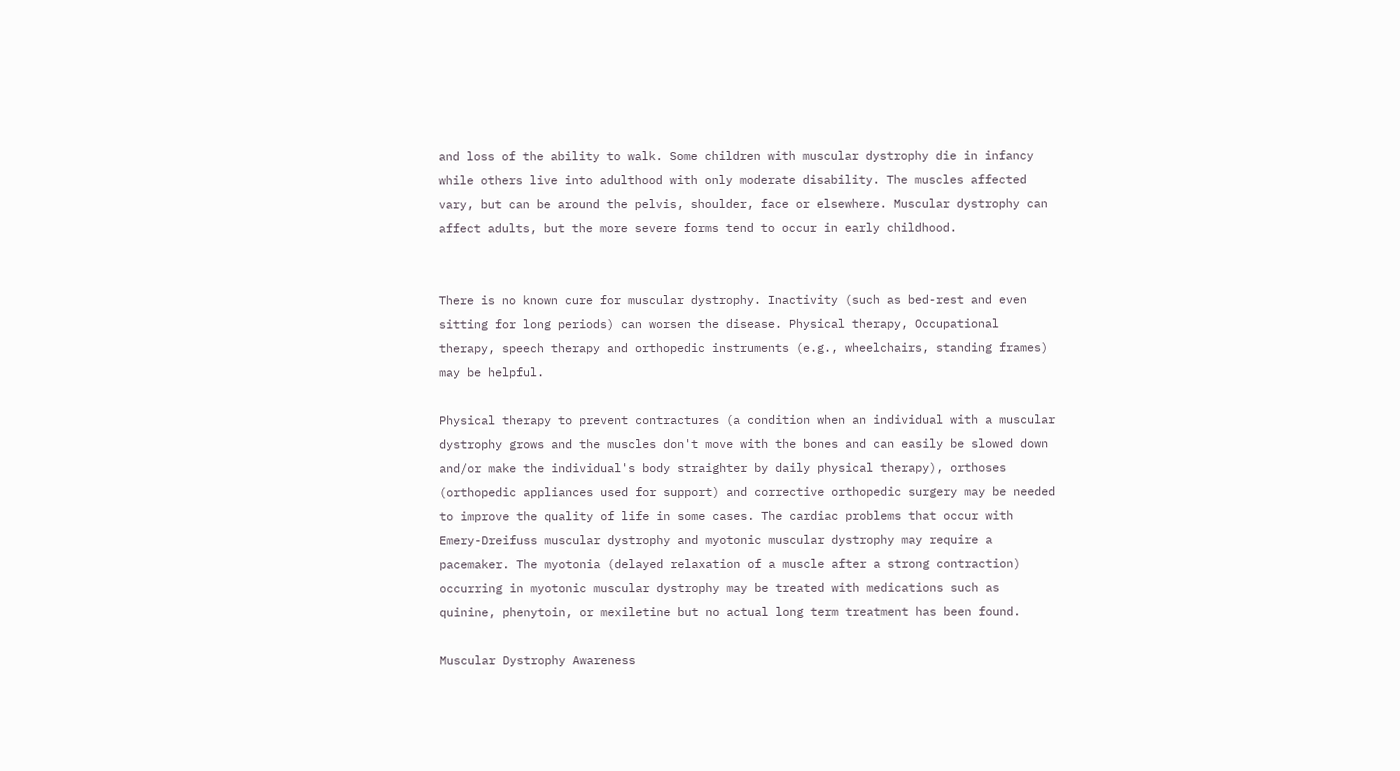and loss of the ability to walk. Some children with muscular dystrophy die in infancy while others live into adulthood with only moderate disability. The muscles affected vary, but can be around the pelvis, shoulder, face or elsewhere. Muscular dystrophy can affect adults, but the more severe forms tend to occur in early childhood.


There is no known cure for muscular dystrophy. Inactivity (such as bed-rest and even sitting for long periods) can worsen the disease. Physical therapy, Occupational therapy, speech therapy and orthopedic instruments (e.g., wheelchairs, standing frames) may be helpful.

Physical therapy to prevent contractures (a condition when an individual with a muscular dystrophy grows and the muscles don't move with the bones and can easily be slowed down and/or make the individual's body straighter by daily physical therapy), orthoses (orthopedic appliances used for support) and corrective orthopedic surgery may be needed to improve the quality of life in some cases. The cardiac problems that occur with Emery-Dreifuss muscular dystrophy and myotonic muscular dystrophy may require a pacemaker. The myotonia (delayed relaxation of a muscle after a strong contraction) occurring in myotonic muscular dystrophy may be treated with medications such as quinine, phenytoin, or mexiletine but no actual long term treatment has been found.

Muscular Dystrophy Awareness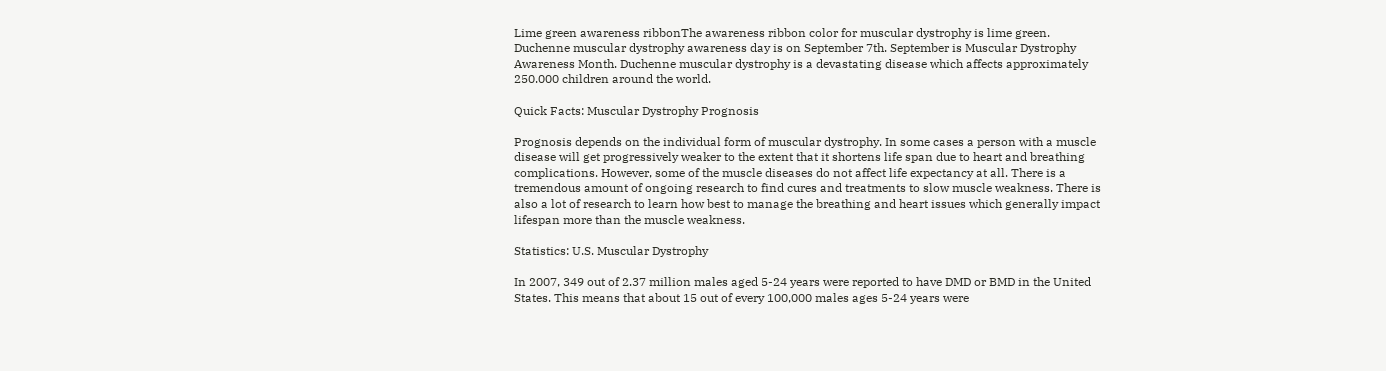Lime green awareness ribbonThe awareness ribbon color for muscular dystrophy is lime green. Duchenne muscular dystrophy awareness day is on September 7th. September is Muscular Dystrophy Awareness Month. Duchenne muscular dystrophy is a devastating disease which affects approximately 250.000 children around the world.

Quick Facts: Muscular Dystrophy Prognosis

Prognosis depends on the individual form of muscular dystrophy. In some cases a person with a muscle disease will get progressively weaker to the extent that it shortens life span due to heart and breathing complications. However, some of the muscle diseases do not affect life expectancy at all. There is a tremendous amount of ongoing research to find cures and treatments to slow muscle weakness. There is also a lot of research to learn how best to manage the breathing and heart issues which generally impact lifespan more than the muscle weakness.

Statistics: U.S. Muscular Dystrophy

In 2007, 349 out of 2.37 million males aged 5-24 years were reported to have DMD or BMD in the United States. This means that about 15 out of every 100,000 males ages 5-24 years were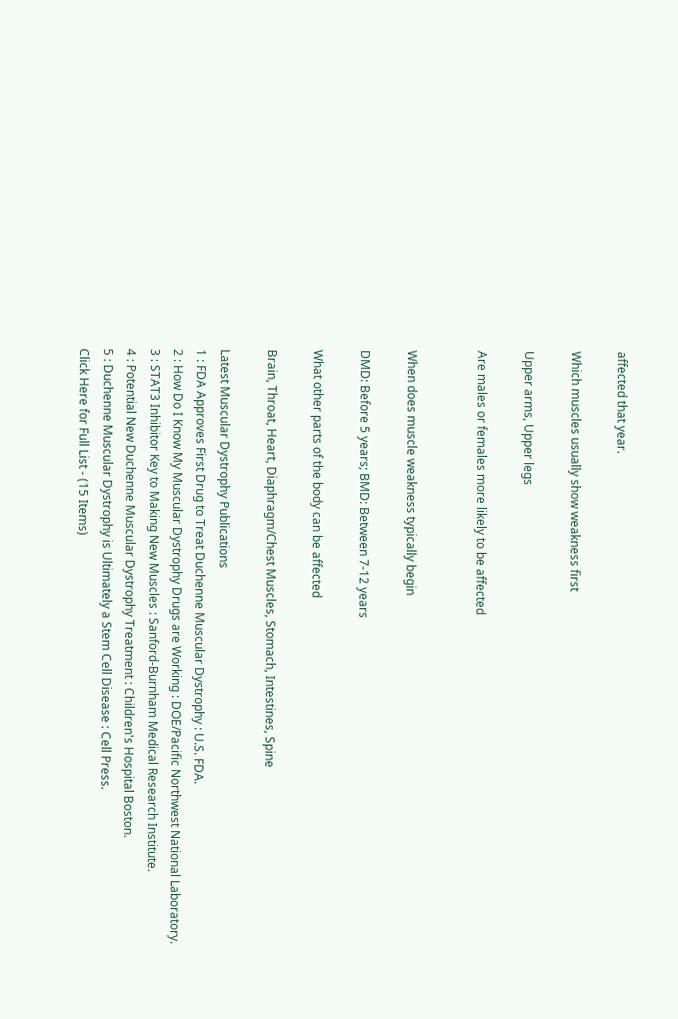affected that year.

Which muscles usually show weakness first

Upper arms, Upper legs

Are males or females more likely to be affected


When does muscle weakness typically begin

DMD: Before 5 years; BMD: Between 7-12 years

What other parts of the body can be affected

Brain, Throat, Heart, Diaphragm/Chest Muscles, Stomach, Intestines, Spine

Latest Muscular Dystrophy Publications
1 : FDA Approves First Drug to Treat Duchenne Muscular Dystrophy : U.S. FDA.
2 : How Do I Know My Muscular Dystrophy Drugs are Working : DOE/Pacific Northwest National Laboratory.
3 : STAT3 Inhibitor Key to Making New Muscles : Sanford-Burnham Medical Research Institute.
4 : Potential New Duchenne Muscular Dystrophy Treatment : Children's Hospital Boston.
5 : Duchenne Muscular Dystrophy is Ultimately a Stem Cell Disease : Cell Press.
Click Here for Full List - (15 Items)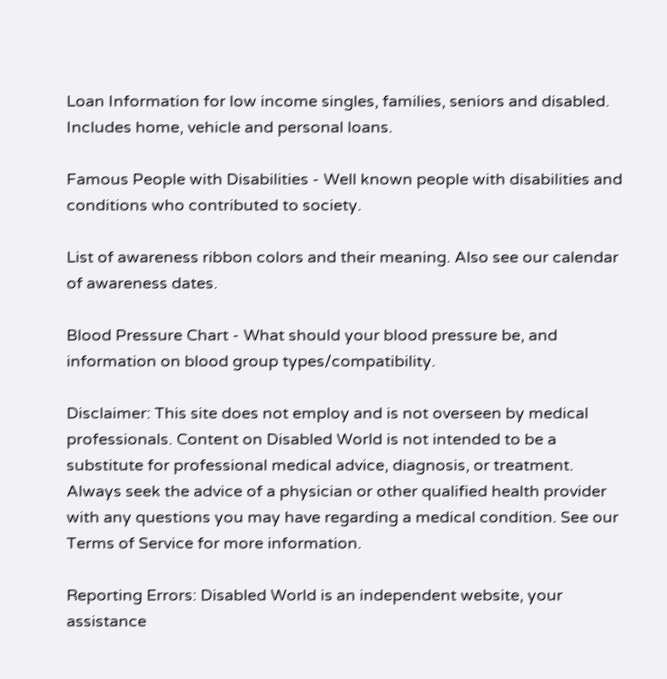Loan Information for low income singles, families, seniors and disabled. Includes home, vehicle and personal loans.

Famous People with Disabilities - Well known people with disabilities and conditions who contributed to society.

List of awareness ribbon colors and their meaning. Also see our calendar of awareness dates.

Blood Pressure Chart - What should your blood pressure be, and information on blood group types/compatibility.

Disclaimer: This site does not employ and is not overseen by medical professionals. Content on Disabled World is not intended to be a substitute for professional medical advice, diagnosis, or treatment. Always seek the advice of a physician or other qualified health provider with any questions you may have regarding a medical condition. See our Terms of Service for more information.

Reporting Errors: Disabled World is an independent website, your assistance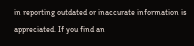in reporting outdated or inaccurate information is appreciated. If you find an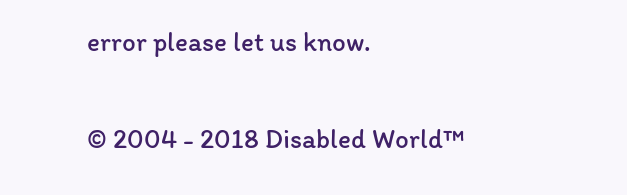error please let us know.

© 2004 - 2018 Disabled World™